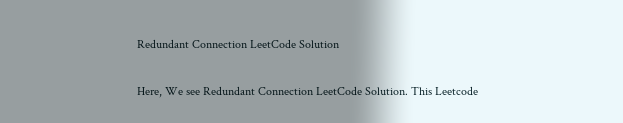Redundant Connection LeetCode Solution

Here, We see Redundant Connection LeetCode Solution. This Leetcode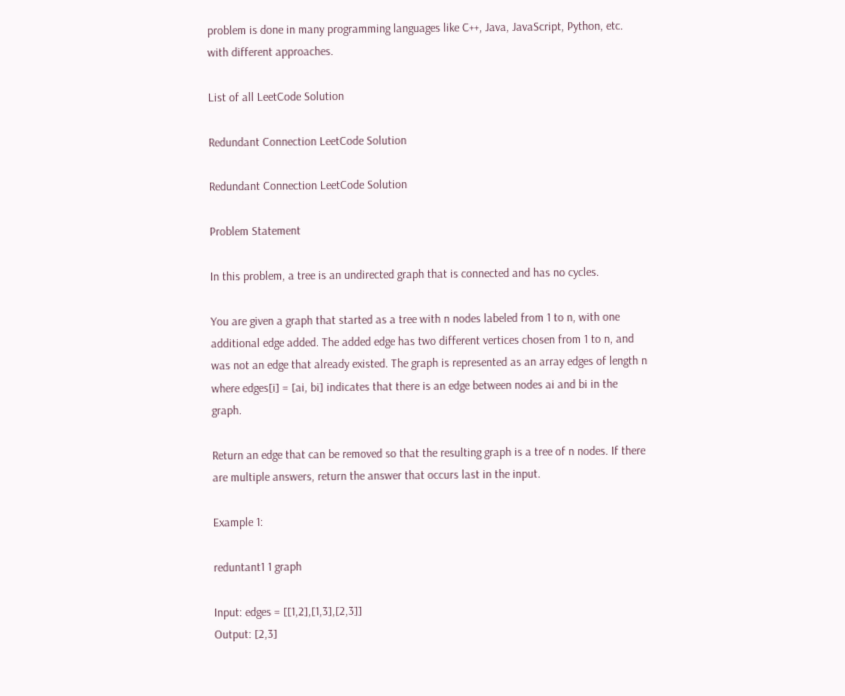problem is done in many programming languages like C++, Java, JavaScript, Python, etc. with different approaches.

List of all LeetCode Solution

Redundant Connection LeetCode Solution

Redundant Connection LeetCode Solution

Problem Statement

In this problem, a tree is an undirected graph that is connected and has no cycles.

You are given a graph that started as a tree with n nodes labeled from 1 to n, with one additional edge added. The added edge has two different vertices chosen from 1 to n, and was not an edge that already existed. The graph is represented as an array edges of length n where edges[i] = [ai, bi] indicates that there is an edge between nodes ai and bi in the graph.

Return an edge that can be removed so that the resulting graph is a tree of n nodes. If there are multiple answers, return the answer that occurs last in the input.

Example 1:

reduntant1 1 graph

Input: edges = [[1,2],[1,3],[2,3]]
Output: [2,3]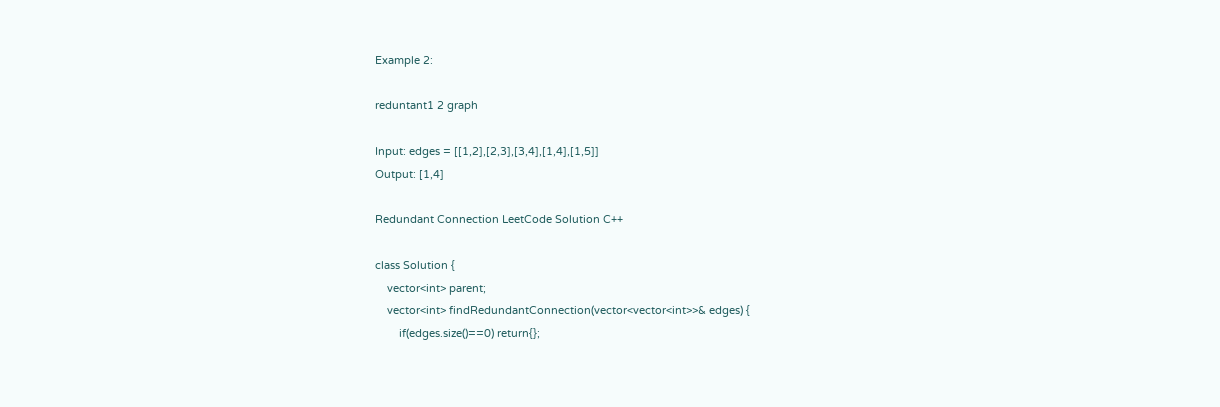Example 2:

reduntant1 2 graph

Input: edges = [[1,2],[2,3],[3,4],[1,4],[1,5]]
Output: [1,4]

Redundant Connection LeetCode Solution C++

class Solution {
    vector<int> parent;
    vector<int> findRedundantConnection(vector<vector<int>>& edges) {
        if(edges.size()==0) return{};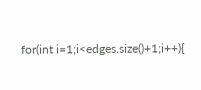for(int i=1;i<edges.size()+1;i++){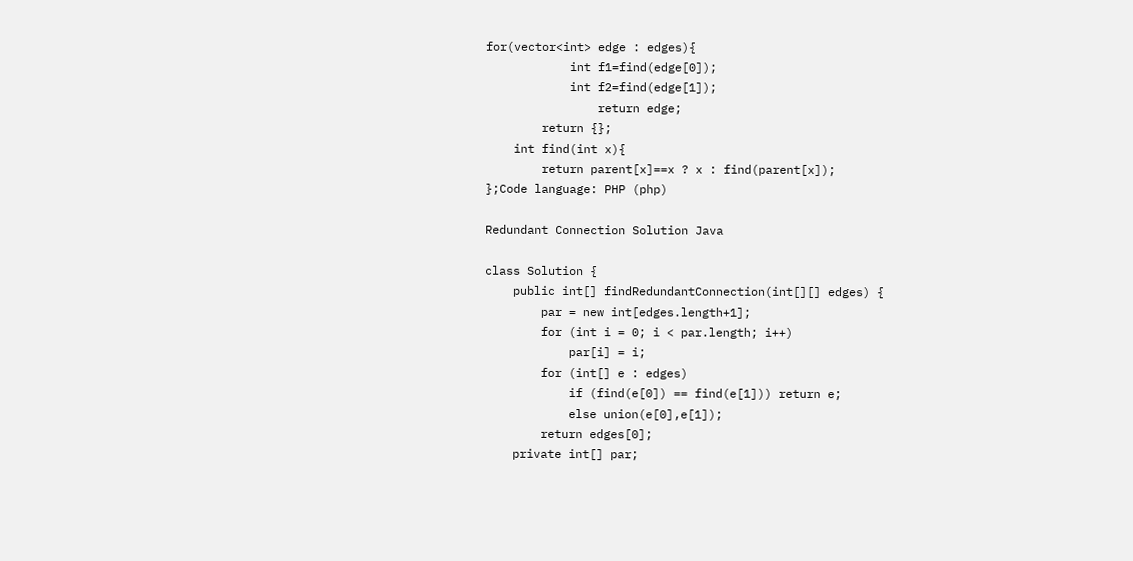for(vector<int> edge : edges){
            int f1=find(edge[0]);
            int f2=find(edge[1]);
                return edge;
        return {};
    int find(int x){
        return parent[x]==x ? x : find(parent[x]);
};Code language: PHP (php)

Redundant Connection Solution Java

class Solution {
    public int[] findRedundantConnection(int[][] edges) {
        par = new int[edges.length+1];
        for (int i = 0; i < par.length; i++)
            par[i] = i;
        for (int[] e : edges)
            if (find(e[0]) == find(e[1])) return e;
            else union(e[0],e[1]);
        return edges[0];
    private int[] par;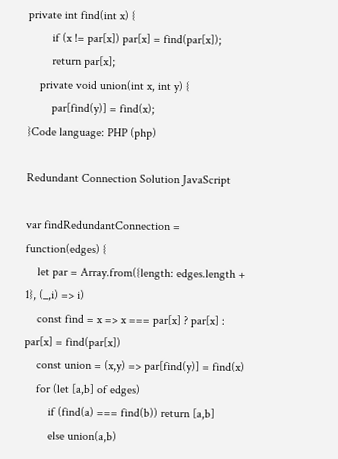private int find(int x) {
        if (x != par[x]) par[x] = find(par[x]);
        return par[x];
    private void union(int x, int y) {
        par[find(y)] = find(x);
}Code language: PHP (php)

Redundant Connection Solution JavaScript

var findRedundantConnection = function(edges) {
    let par = Array.from({length: edges.length + 1}, (_,i) => i)
    const find = x => x === par[x] ? par[x] : par[x] = find(par[x])
    const union = (x,y) => par[find(y)] = find(x)
    for (let [a,b] of edges)
        if (find(a) === find(b)) return [a,b]
        else union(a,b)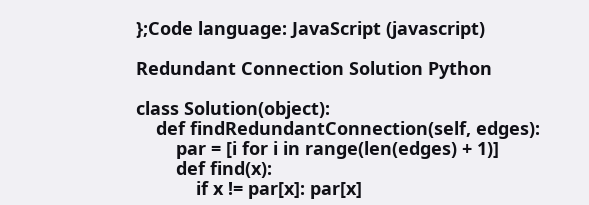};Code language: JavaScript (javascript)

Redundant Connection Solution Python

class Solution(object):
    def findRedundantConnection(self, edges):
        par = [i for i in range(len(edges) + 1)]
        def find(x):
            if x != par[x]: par[x]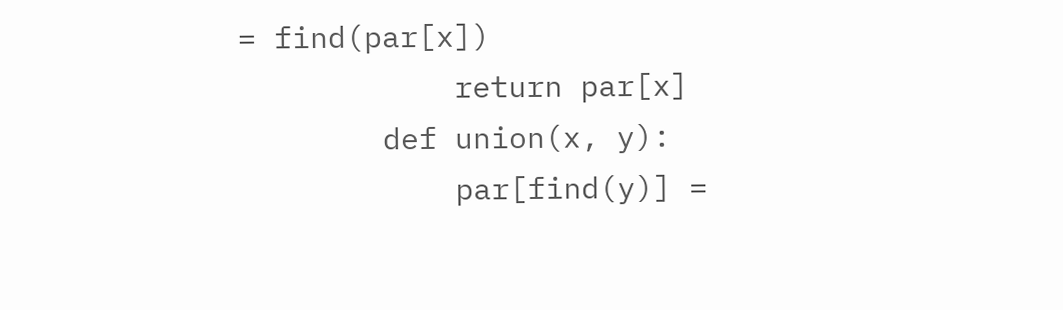= find(par[x])
            return par[x]
        def union(x, y):
            par[find(y)] =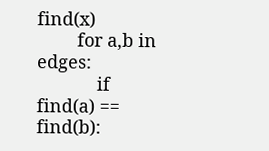find(x)
        for a,b in edges:
            if find(a) == find(b):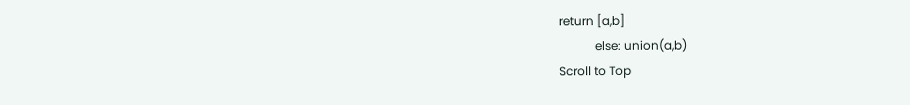return [a,b]
            else: union(a,b)
Scroll to Top